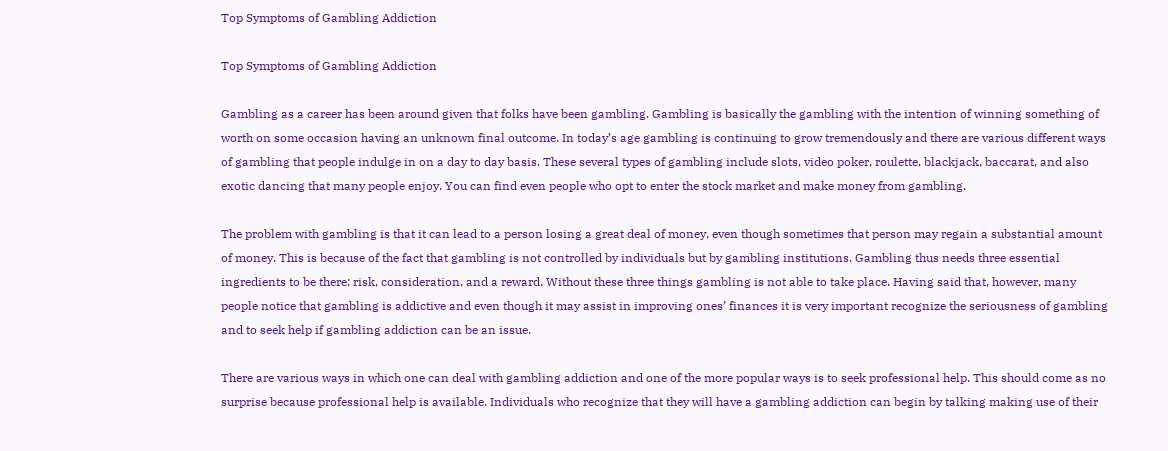Top Symptoms of Gambling Addiction

Top Symptoms of Gambling Addiction

Gambling as a career has been around given that folks have been gambling. Gambling is basically the gambling with the intention of winning something of worth on some occasion having an unknown final outcome. In today’s age gambling is continuing to grow tremendously and there are various different ways of gambling that people indulge in on a day to day basis. These several types of gambling include slots, video poker, roulette, blackjack, baccarat, and also exotic dancing that many people enjoy. You can find even people who opt to enter the stock market and make money from gambling.

The problem with gambling is that it can lead to a person losing a great deal of money, even though sometimes that person may regain a substantial amount of money. This is because of the fact that gambling is not controlled by individuals but by gambling institutions. Gambling thus needs three essential ingredients to be there: risk, consideration, and a reward. Without these three things gambling is not able to take place. Having said that, however, many people notice that gambling is addictive and even though it may assist in improving ones’ finances it is very important recognize the seriousness of gambling and to seek help if gambling addiction can be an issue.

There are various ways in which one can deal with gambling addiction and one of the more popular ways is to seek professional help. This should come as no surprise because professional help is available. Individuals who recognize that they will have a gambling addiction can begin by talking making use of their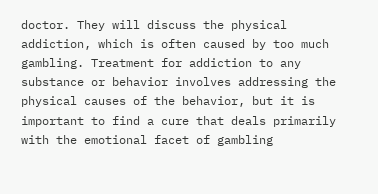doctor. They will discuss the physical addiction, which is often caused by too much gambling. Treatment for addiction to any substance or behavior involves addressing the physical causes of the behavior, but it is important to find a cure that deals primarily with the emotional facet of gambling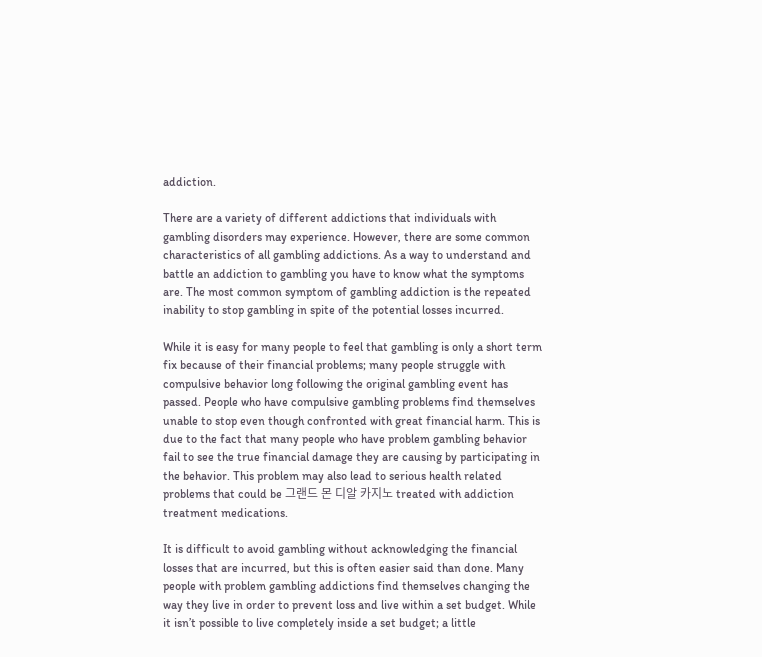addiction.

There are a variety of different addictions that individuals with gambling disorders may experience. However, there are some common characteristics of all gambling addictions. As a way to understand and battle an addiction to gambling you have to know what the symptoms are. The most common symptom of gambling addiction is the repeated inability to stop gambling in spite of the potential losses incurred.

While it is easy for many people to feel that gambling is only a short term fix because of their financial problems; many people struggle with compulsive behavior long following the original gambling event has passed. People who have compulsive gambling problems find themselves unable to stop even though confronted with great financial harm. This is due to the fact that many people who have problem gambling behavior fail to see the true financial damage they are causing by participating in the behavior. This problem may also lead to serious health related problems that could be 그랜드 몬 디알 카지노 treated with addiction treatment medications.

It is difficult to avoid gambling without acknowledging the financial losses that are incurred, but this is often easier said than done. Many people with problem gambling addictions find themselves changing the way they live in order to prevent loss and live within a set budget. While it isn’t possible to live completely inside a set budget; a little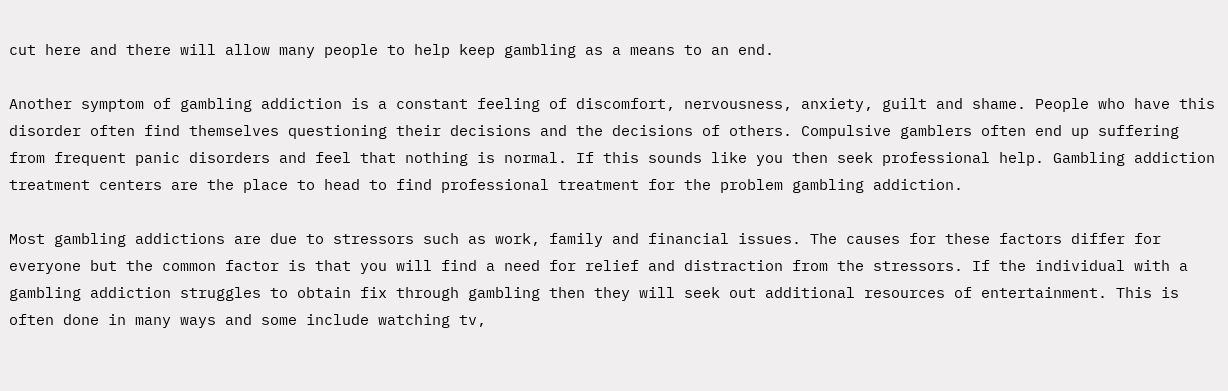cut here and there will allow many people to help keep gambling as a means to an end.

Another symptom of gambling addiction is a constant feeling of discomfort, nervousness, anxiety, guilt and shame. People who have this disorder often find themselves questioning their decisions and the decisions of others. Compulsive gamblers often end up suffering from frequent panic disorders and feel that nothing is normal. If this sounds like you then seek professional help. Gambling addiction treatment centers are the place to head to find professional treatment for the problem gambling addiction.

Most gambling addictions are due to stressors such as work, family and financial issues. The causes for these factors differ for everyone but the common factor is that you will find a need for relief and distraction from the stressors. If the individual with a gambling addiction struggles to obtain fix through gambling then they will seek out additional resources of entertainment. This is often done in many ways and some include watching tv,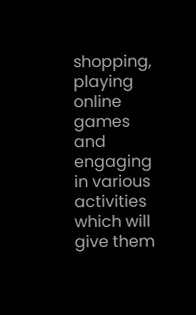shopping, playing online games and engaging in various activities which will give them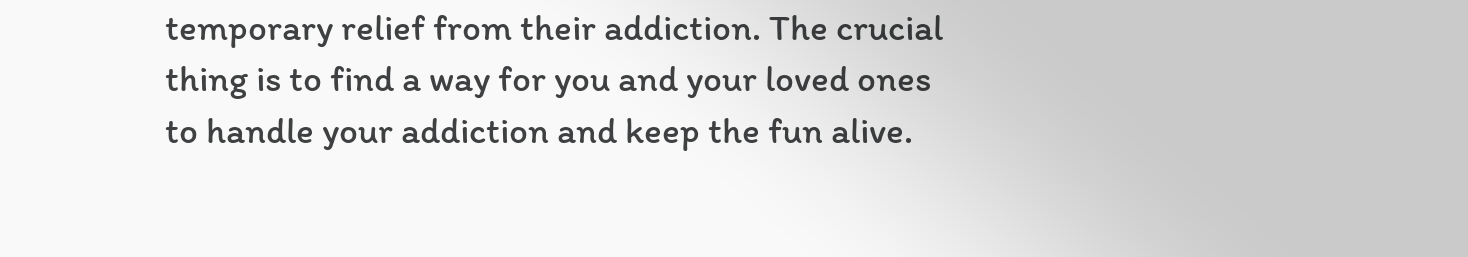temporary relief from their addiction. The crucial thing is to find a way for you and your loved ones to handle your addiction and keep the fun alive.